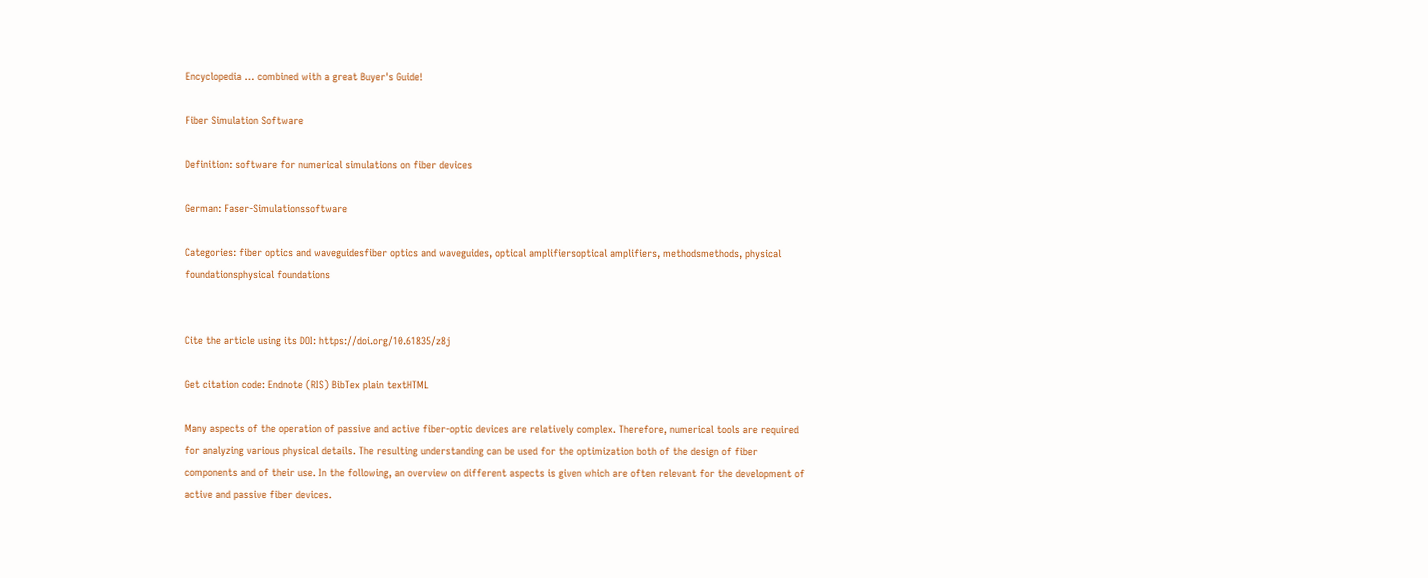Encyclopedia … combined with a great Buyer's Guide!

Fiber Simulation Software

Definition: software for numerical simulations on fiber devices

German: Faser-Simulationssoftware

Categories: fiber optics and waveguidesfiber optics and waveguides, optical amplifiersoptical amplifiers, methodsmethods, physical foundationsphysical foundations


Cite the article using its DOI: https://doi.org/10.61835/z8j

Get citation code: Endnote (RIS) BibTex plain textHTML

Many aspects of the operation of passive and active fiber-optic devices are relatively complex. Therefore, numerical tools are required for analyzing various physical details. The resulting understanding can be used for the optimization both of the design of fiber components and of their use. In the following, an overview on different aspects is given which are often relevant for the development of active and passive fiber devices.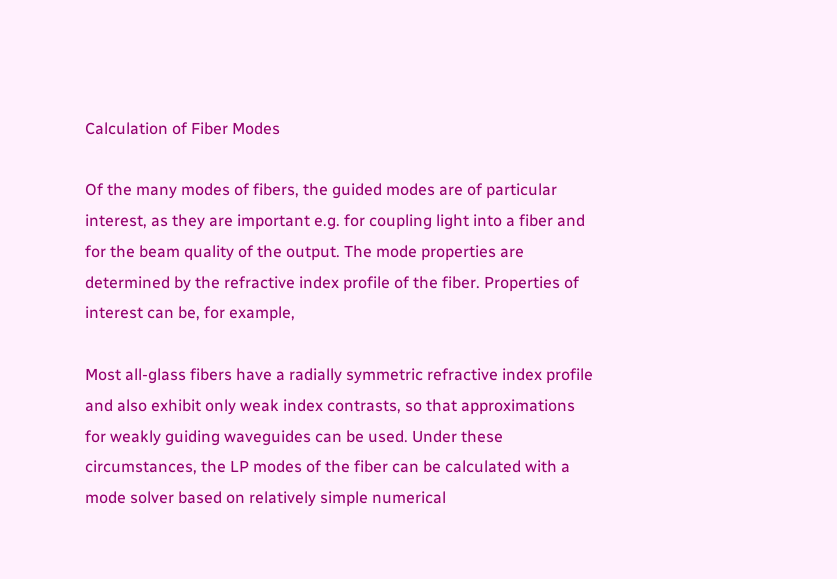Calculation of Fiber Modes

Of the many modes of fibers, the guided modes are of particular interest, as they are important e.g. for coupling light into a fiber and for the beam quality of the output. The mode properties are determined by the refractive index profile of the fiber. Properties of interest can be, for example,

Most all-glass fibers have a radially symmetric refractive index profile and also exhibit only weak index contrasts, so that approximations for weakly guiding waveguides can be used. Under these circumstances, the LP modes of the fiber can be calculated with a mode solver based on relatively simple numerical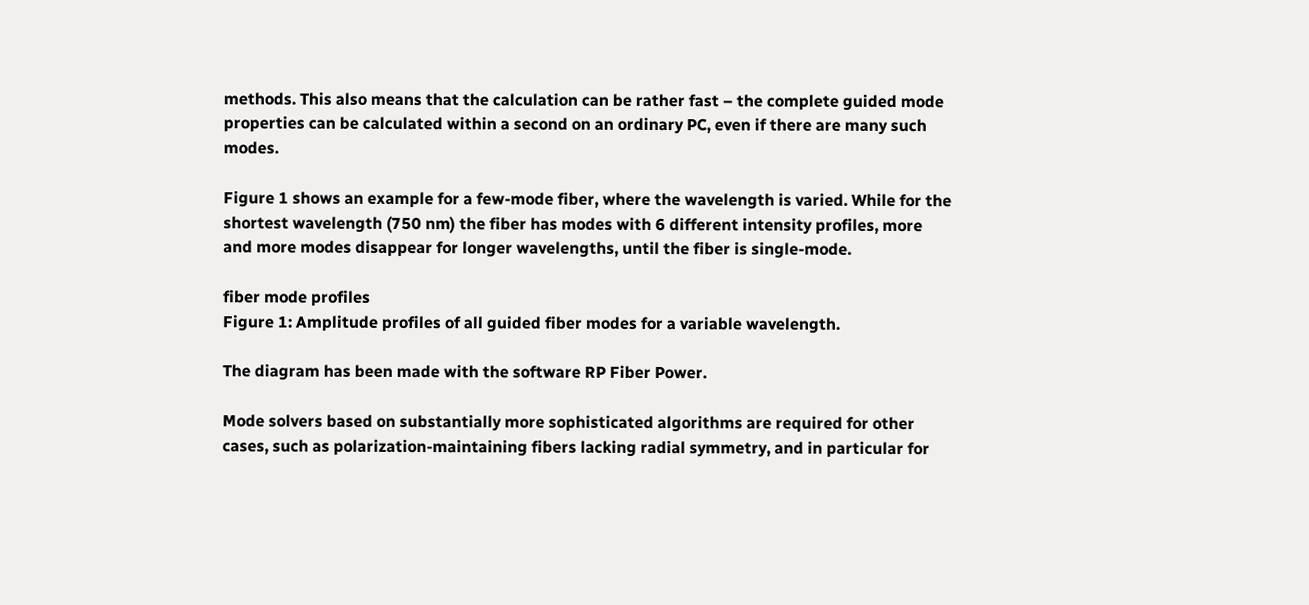methods. This also means that the calculation can be rather fast – the complete guided mode properties can be calculated within a second on an ordinary PC, even if there are many such modes.

Figure 1 shows an example for a few-mode fiber, where the wavelength is varied. While for the shortest wavelength (750 nm) the fiber has modes with 6 different intensity profiles, more and more modes disappear for longer wavelengths, until the fiber is single-mode.

fiber mode profiles
Figure 1: Amplitude profiles of all guided fiber modes for a variable wavelength.

The diagram has been made with the software RP Fiber Power.

Mode solvers based on substantially more sophisticated algorithms are required for other cases, such as polarization-maintaining fibers lacking radial symmetry, and in particular for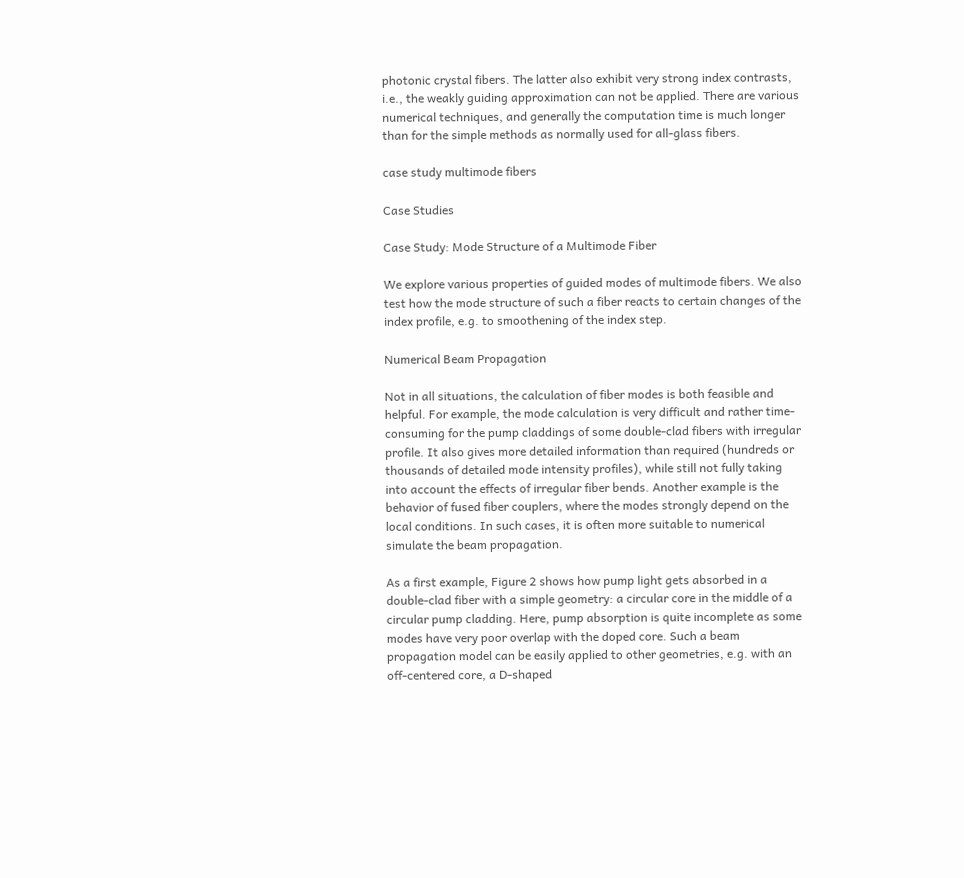photonic crystal fibers. The latter also exhibit very strong index contrasts, i.e., the weakly guiding approximation can not be applied. There are various numerical techniques, and generally the computation time is much longer than for the simple methods as normally used for all-glass fibers.

case study multimode fibers

Case Studies

Case Study: Mode Structure of a Multimode Fiber

We explore various properties of guided modes of multimode fibers. We also test how the mode structure of such a fiber reacts to certain changes of the index profile, e.g. to smoothening of the index step.

Numerical Beam Propagation

Not in all situations, the calculation of fiber modes is both feasible and helpful. For example, the mode calculation is very difficult and rather time-consuming for the pump claddings of some double-clad fibers with irregular profile. It also gives more detailed information than required (hundreds or thousands of detailed mode intensity profiles), while still not fully taking into account the effects of irregular fiber bends. Another example is the behavior of fused fiber couplers, where the modes strongly depend on the local conditions. In such cases, it is often more suitable to numerical simulate the beam propagation.

As a first example, Figure 2 shows how pump light gets absorbed in a double-clad fiber with a simple geometry: a circular core in the middle of a circular pump cladding. Here, pump absorption is quite incomplete as some modes have very poor overlap with the doped core. Such a beam propagation model can be easily applied to other geometries, e.g. with an off-centered core, a D-shaped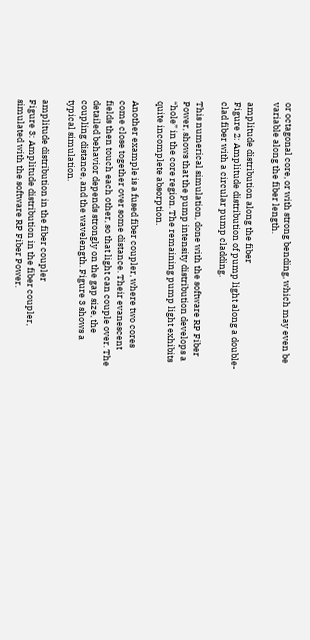or octagonal core, or with strong bending, which may even be variable along the fiber length.

amplitude distribution along the fiber
Figure 2: Amplitude distribution of pump light along a double-clad fiber with a circular pump cladding.

This numerical simulation, done with the software RP Fiber Power, shows that the pump intensity distribution develops a “hole” in the core region. The remaining pump light exhibits quite incomplete absorption.

Another example is a fused fiber coupler, where two cores come close together over some distance. Their evanescent fields then touch each other, so that light can couple over. The detailed behavior depends strongly on the gap size, the coupling distance, and the wavelength. Figure 3 shows a typical simulation.

amplitude distribution in the fiber coupler
Figure 3: Amplitude distribution in the fiber coupler, simulated with the software RP Fiber Power.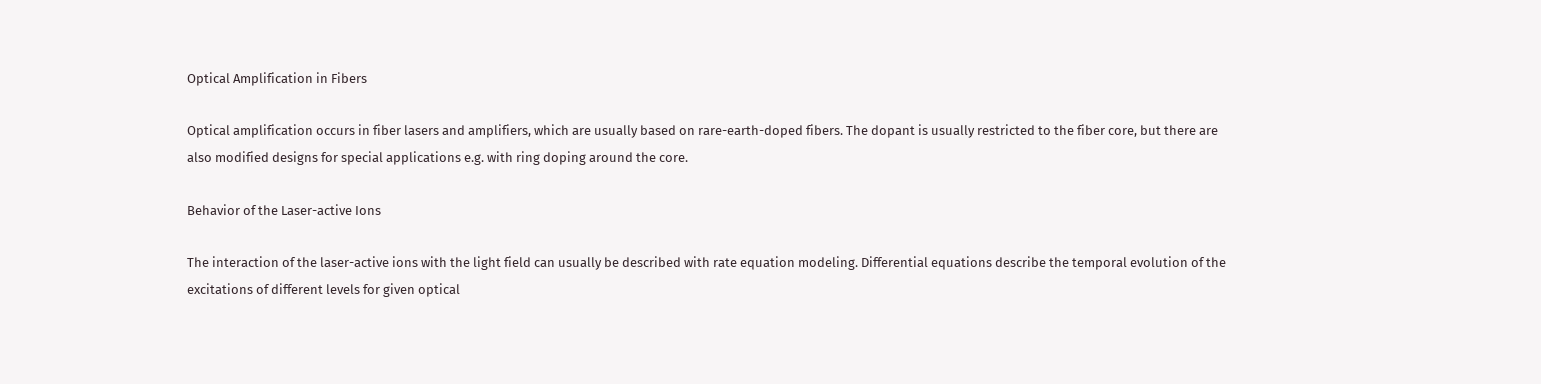Optical Amplification in Fibers

Optical amplification occurs in fiber lasers and amplifiers, which are usually based on rare-earth-doped fibers. The dopant is usually restricted to the fiber core, but there are also modified designs for special applications e.g. with ring doping around the core.

Behavior of the Laser-active Ions

The interaction of the laser-active ions with the light field can usually be described with rate equation modeling. Differential equations describe the temporal evolution of the excitations of different levels for given optical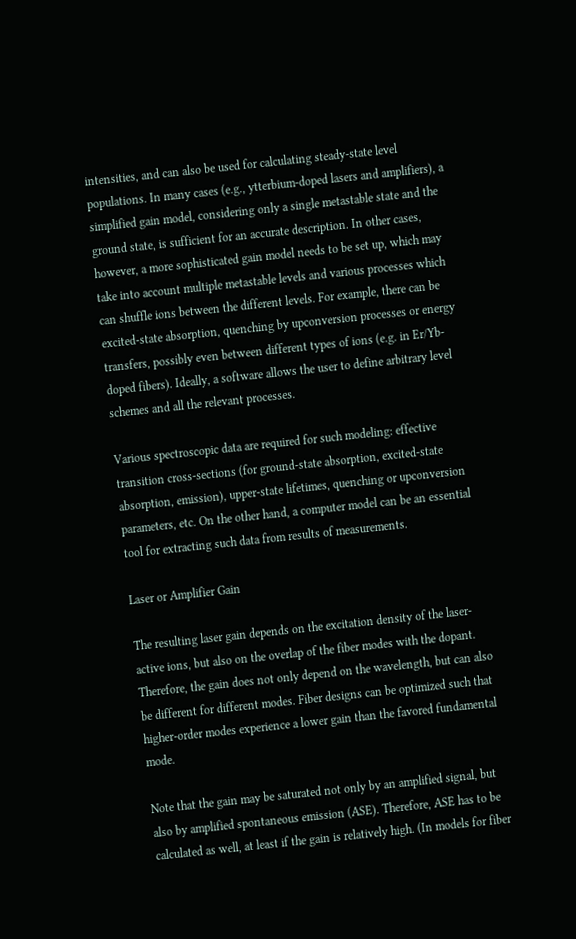intensities, and can also be used for calculating steady-state level populations. In many cases (e.g., ytterbium-doped lasers and amplifiers), a simplified gain model, considering only a single metastable state and the ground state, is sufficient for an accurate description. In other cases, however, a more sophisticated gain model needs to be set up, which may take into account multiple metastable levels and various processes which can shuffle ions between the different levels. For example, there can be excited-state absorption, quenching by upconversion processes or energy transfers, possibly even between different types of ions (e.g. in Er/Yb-doped fibers). Ideally, a software allows the user to define arbitrary level schemes and all the relevant processes.

Various spectroscopic data are required for such modeling: effective transition cross-sections (for ground-state absorption, excited-state absorption, emission), upper-state lifetimes, quenching or upconversion parameters, etc. On the other hand, a computer model can be an essential tool for extracting such data from results of measurements.

Laser or Amplifier Gain

The resulting laser gain depends on the excitation density of the laser-active ions, but also on the overlap of the fiber modes with the dopant. Therefore, the gain does not only depend on the wavelength, but can also be different for different modes. Fiber designs can be optimized such that higher-order modes experience a lower gain than the favored fundamental mode.

Note that the gain may be saturated not only by an amplified signal, but also by amplified spontaneous emission (ASE). Therefore, ASE has to be calculated as well, at least if the gain is relatively high. (In models for fiber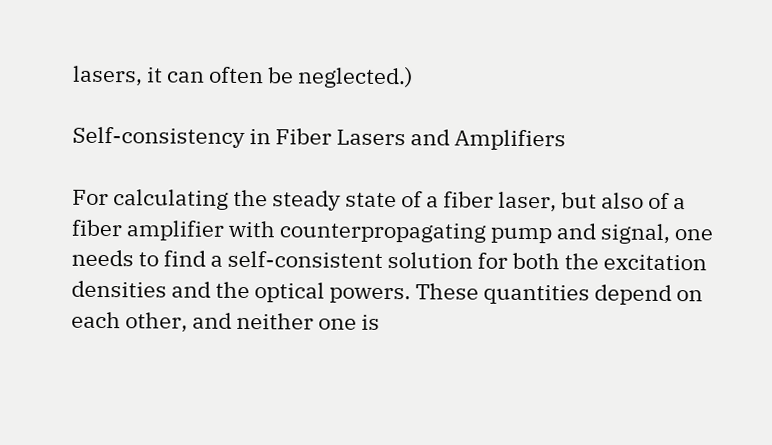lasers, it can often be neglected.)

Self-consistency in Fiber Lasers and Amplifiers

For calculating the steady state of a fiber laser, but also of a fiber amplifier with counterpropagating pump and signal, one needs to find a self-consistent solution for both the excitation densities and the optical powers. These quantities depend on each other, and neither one is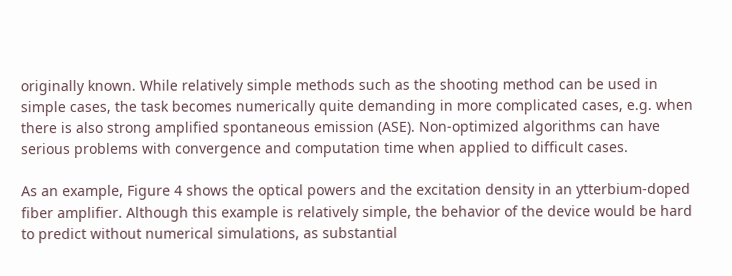originally known. While relatively simple methods such as the shooting method can be used in simple cases, the task becomes numerically quite demanding in more complicated cases, e.g. when there is also strong amplified spontaneous emission (ASE). Non-optimized algorithms can have serious problems with convergence and computation time when applied to difficult cases.

As an example, Figure 4 shows the optical powers and the excitation density in an ytterbium-doped fiber amplifier. Although this example is relatively simple, the behavior of the device would be hard to predict without numerical simulations, as substantial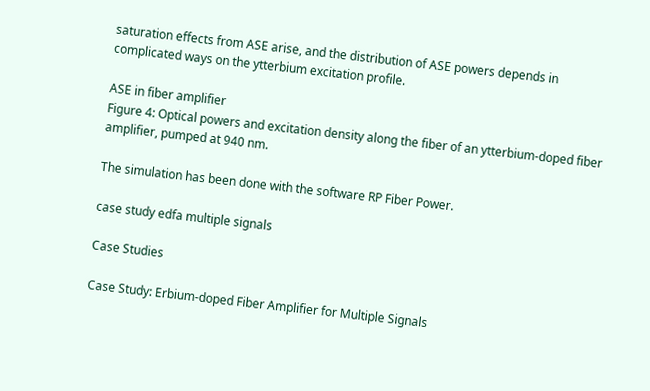saturation effects from ASE arise, and the distribution of ASE powers depends in complicated ways on the ytterbium excitation profile.

ASE in fiber amplifier
Figure 4: Optical powers and excitation density along the fiber of an ytterbium-doped fiber amplifier, pumped at 940 nm.

The simulation has been done with the software RP Fiber Power.

case study edfa multiple signals

Case Studies

Case Study: Erbium-doped Fiber Amplifier for Multiple Signals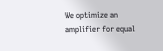We optimize an amplifier for equal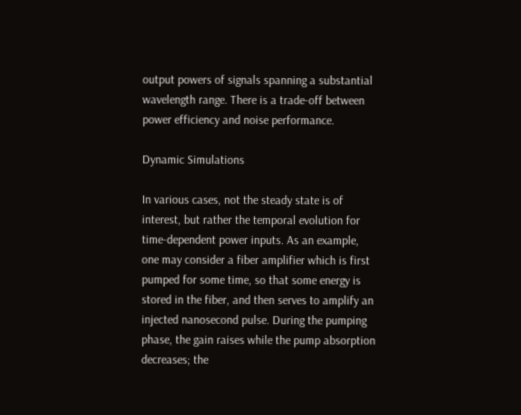output powers of signals spanning a substantial wavelength range. There is a trade-off between power efficiency and noise performance.

Dynamic Simulations

In various cases, not the steady state is of interest, but rather the temporal evolution for time-dependent power inputs. As an example, one may consider a fiber amplifier which is first pumped for some time, so that some energy is stored in the fiber, and then serves to amplify an injected nanosecond pulse. During the pumping phase, the gain raises while the pump absorption decreases; the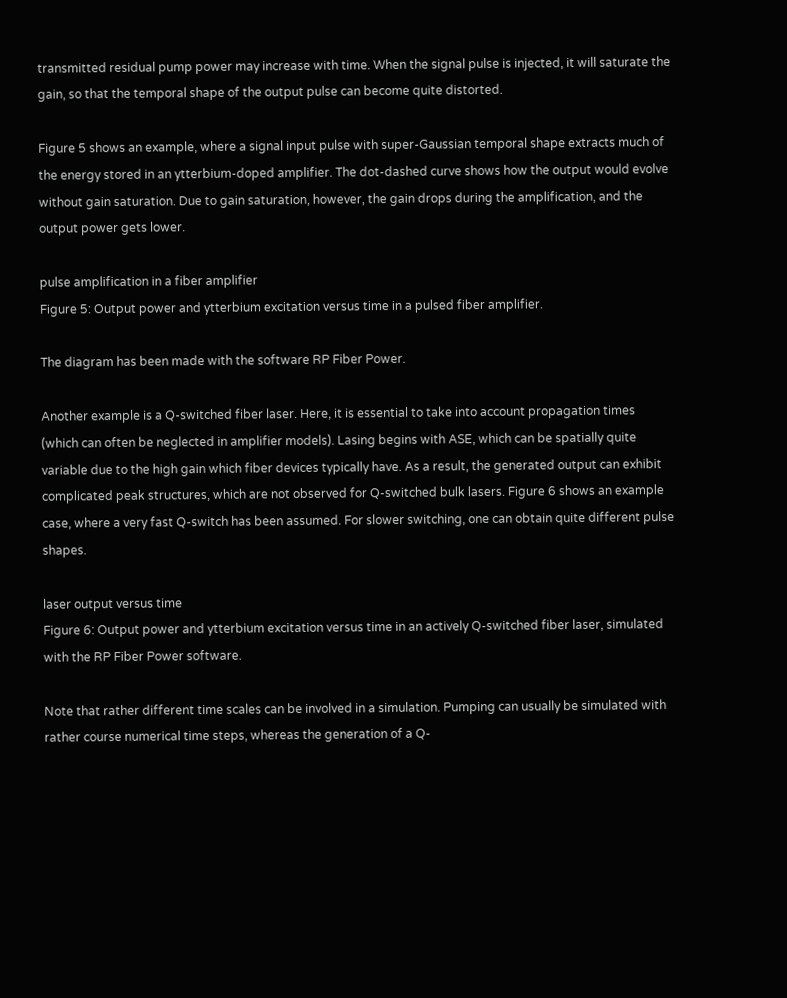transmitted residual pump power may increase with time. When the signal pulse is injected, it will saturate the gain, so that the temporal shape of the output pulse can become quite distorted.

Figure 5 shows an example, where a signal input pulse with super-Gaussian temporal shape extracts much of the energy stored in an ytterbium-doped amplifier. The dot-dashed curve shows how the output would evolve without gain saturation. Due to gain saturation, however, the gain drops during the amplification, and the output power gets lower.

pulse amplification in a fiber amplifier
Figure 5: Output power and ytterbium excitation versus time in a pulsed fiber amplifier.

The diagram has been made with the software RP Fiber Power.

Another example is a Q-switched fiber laser. Here, it is essential to take into account propagation times (which can often be neglected in amplifier models). Lasing begins with ASE, which can be spatially quite variable due to the high gain which fiber devices typically have. As a result, the generated output can exhibit complicated peak structures, which are not observed for Q-switched bulk lasers. Figure 6 shows an example case, where a very fast Q-switch has been assumed. For slower switching, one can obtain quite different pulse shapes.

laser output versus time
Figure 6: Output power and ytterbium excitation versus time in an actively Q-switched fiber laser, simulated with the RP Fiber Power software.

Note that rather different time scales can be involved in a simulation. Pumping can usually be simulated with rather course numerical time steps, whereas the generation of a Q-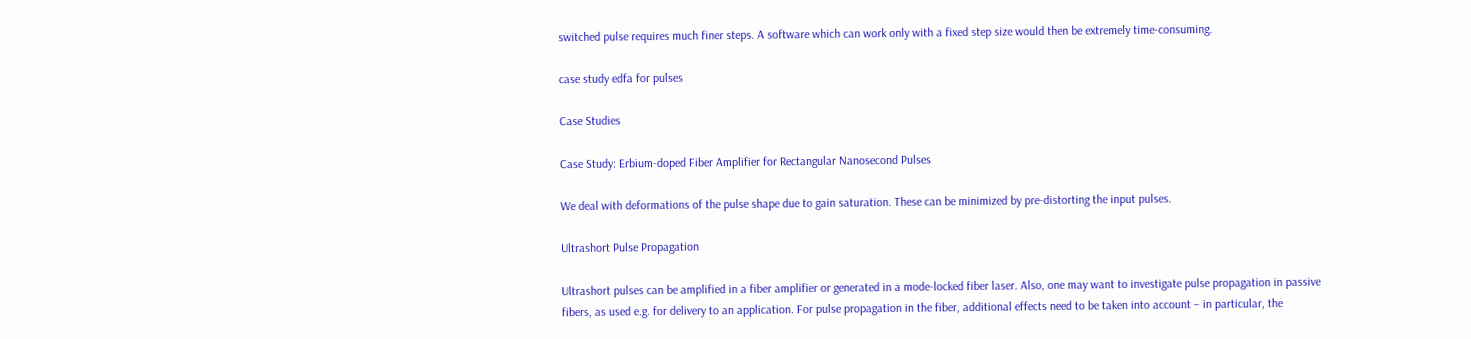switched pulse requires much finer steps. A software which can work only with a fixed step size would then be extremely time-consuming.

case study edfa for pulses

Case Studies

Case Study: Erbium-doped Fiber Amplifier for Rectangular Nanosecond Pulses

We deal with deformations of the pulse shape due to gain saturation. These can be minimized by pre-distorting the input pulses.

Ultrashort Pulse Propagation

Ultrashort pulses can be amplified in a fiber amplifier or generated in a mode-locked fiber laser. Also, one may want to investigate pulse propagation in passive fibers, as used e.g. for delivery to an application. For pulse propagation in the fiber, additional effects need to be taken into account – in particular, the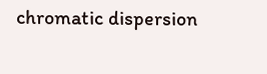chromatic dispersion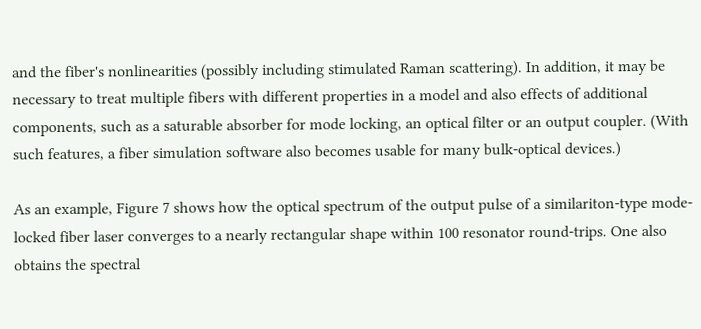and the fiber's nonlinearities (possibly including stimulated Raman scattering). In addition, it may be necessary to treat multiple fibers with different properties in a model and also effects of additional components, such as a saturable absorber for mode locking, an optical filter or an output coupler. (With such features, a fiber simulation software also becomes usable for many bulk-optical devices.)

As an example, Figure 7 shows how the optical spectrum of the output pulse of a similariton-type mode-locked fiber laser converges to a nearly rectangular shape within 100 resonator round-trips. One also obtains the spectral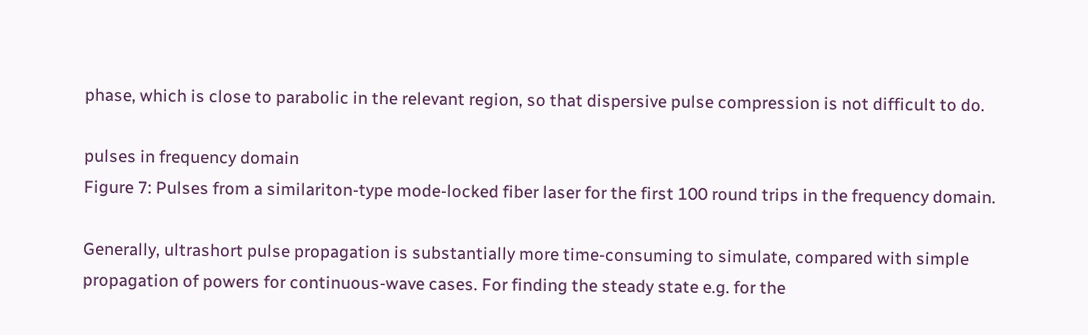phase, which is close to parabolic in the relevant region, so that dispersive pulse compression is not difficult to do.

pulses in frequency domain
Figure 7: Pulses from a similariton-type mode-locked fiber laser for the first 100 round trips in the frequency domain.

Generally, ultrashort pulse propagation is substantially more time-consuming to simulate, compared with simple propagation of powers for continuous-wave cases. For finding the steady state e.g. for the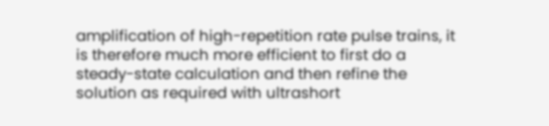amplification of high-repetition rate pulse trains, it is therefore much more efficient to first do a steady-state calculation and then refine the solution as required with ultrashort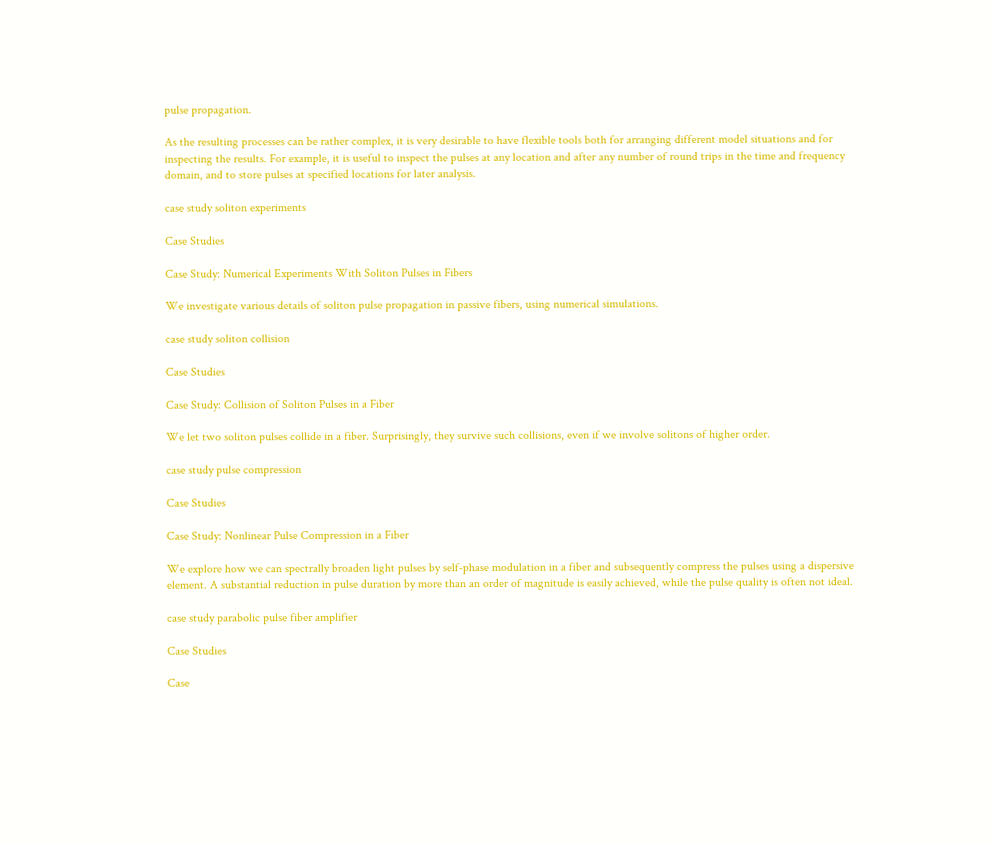pulse propagation.

As the resulting processes can be rather complex, it is very desirable to have flexible tools both for arranging different model situations and for inspecting the results. For example, it is useful to inspect the pulses at any location and after any number of round trips in the time and frequency domain, and to store pulses at specified locations for later analysis.

case study soliton experiments

Case Studies

Case Study: Numerical Experiments With Soliton Pulses in Fibers

We investigate various details of soliton pulse propagation in passive fibers, using numerical simulations.

case study soliton collision

Case Studies

Case Study: Collision of Soliton Pulses in a Fiber

We let two soliton pulses collide in a fiber. Surprisingly, they survive such collisions, even if we involve solitons of higher order.

case study pulse compression

Case Studies

Case Study: Nonlinear Pulse Compression in a Fiber

We explore how we can spectrally broaden light pulses by self-phase modulation in a fiber and subsequently compress the pulses using a dispersive element. A substantial reduction in pulse duration by more than an order of magnitude is easily achieved, while the pulse quality is often not ideal.

case study parabolic pulse fiber amplifier

Case Studies

Case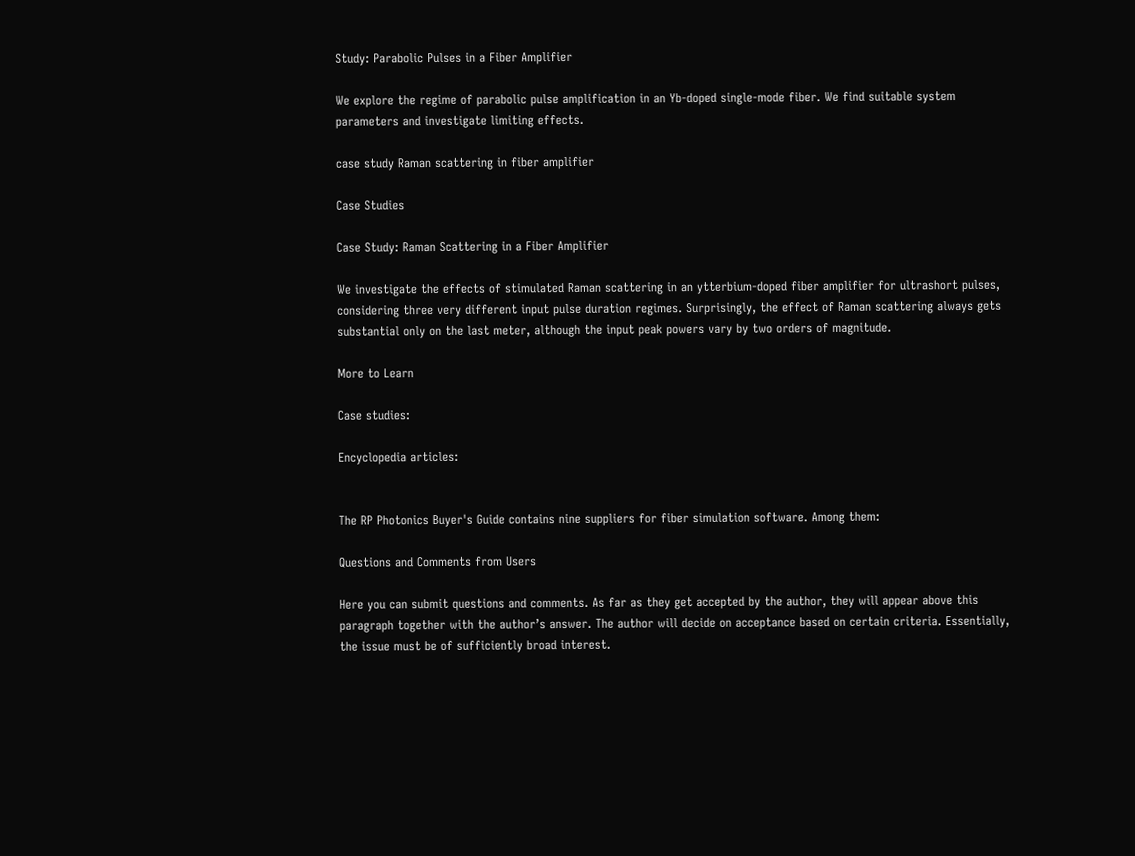Study: Parabolic Pulses in a Fiber Amplifier

We explore the regime of parabolic pulse amplification in an Yb-doped single-mode fiber. We find suitable system parameters and investigate limiting effects.

case study Raman scattering in fiber amplifier

Case Studies

Case Study: Raman Scattering in a Fiber Amplifier

We investigate the effects of stimulated Raman scattering in an ytterbium-doped fiber amplifier for ultrashort pulses, considering three very different input pulse duration regimes. Surprisingly, the effect of Raman scattering always gets substantial only on the last meter, although the input peak powers vary by two orders of magnitude.

More to Learn

Case studies:

Encyclopedia articles:


The RP Photonics Buyer's Guide contains nine suppliers for fiber simulation software. Among them:

Questions and Comments from Users

Here you can submit questions and comments. As far as they get accepted by the author, they will appear above this paragraph together with the author’s answer. The author will decide on acceptance based on certain criteria. Essentially, the issue must be of sufficiently broad interest.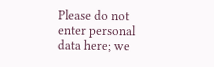Please do not enter personal data here; we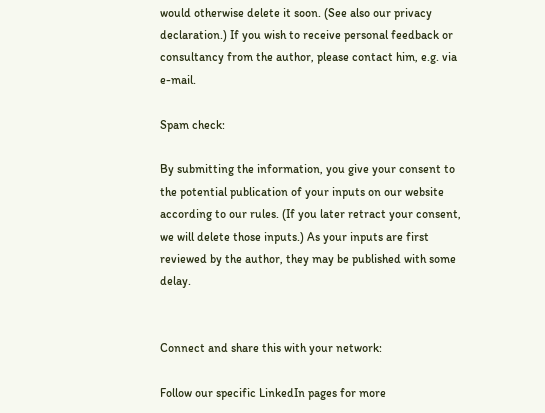would otherwise delete it soon. (See also our privacy declaration.) If you wish to receive personal feedback or consultancy from the author, please contact him, e.g. via e-mail.

Spam check:

By submitting the information, you give your consent to the potential publication of your inputs on our website according to our rules. (If you later retract your consent, we will delete those inputs.) As your inputs are first reviewed by the author, they may be published with some delay.


Connect and share this with your network:

Follow our specific LinkedIn pages for more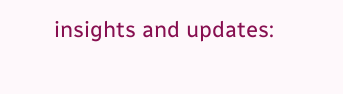insights and updates: